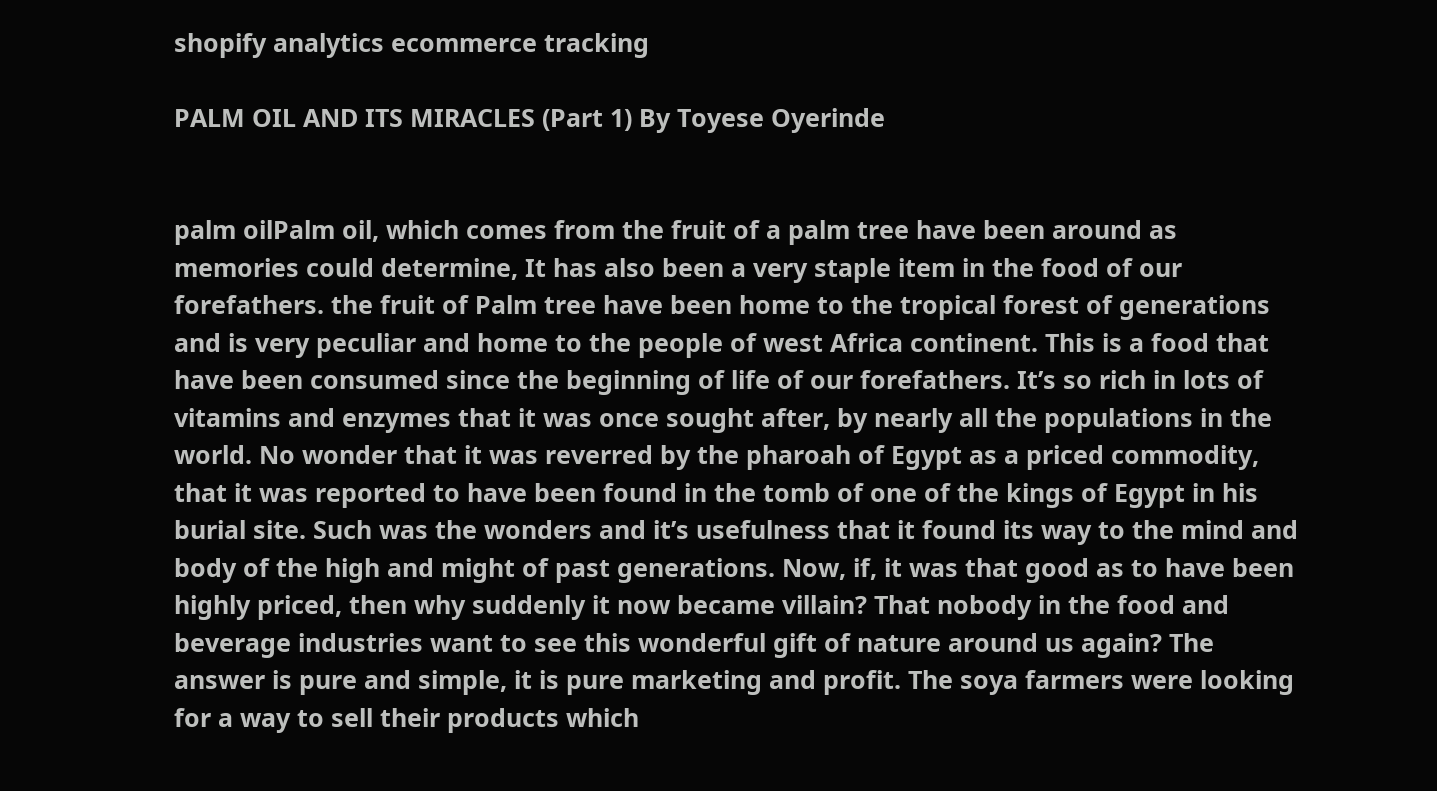shopify analytics ecommerce tracking

PALM OIL AND ITS MIRACLES (Part 1) By Toyese Oyerinde


palm oilPalm oil, which comes from the fruit of a palm tree have been around as memories could determine, It has also been a very staple item in the food of our forefathers. the fruit of Palm tree have been home to the tropical forest of generations and is very peculiar and home to the people of west Africa continent. This is a food that have been consumed since the beginning of life of our forefathers. It’s so rich in lots of vitamins and enzymes that it was once sought after, by nearly all the populations in the world. No wonder that it was reverred by the pharoah of Egypt as a priced commodity, that it was reported to have been found in the tomb of one of the kings of Egypt in his burial site. Such was the wonders and it’s usefulness that it found its way to the mind and body of the high and might of past generations. Now, if, it was that good as to have been highly priced, then why suddenly it now became villain? That nobody in the food and beverage industries want to see this wonderful gift of nature around us again? The answer is pure and simple, it is pure marketing and profit. The soya farmers were looking for a way to sell their products which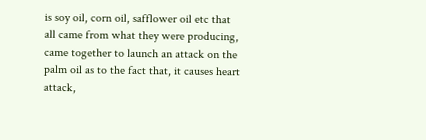is soy oil, corn oil, safflower oil etc that all came from what they were producing, came together to launch an attack on the palm oil as to the fact that, it causes heart attack,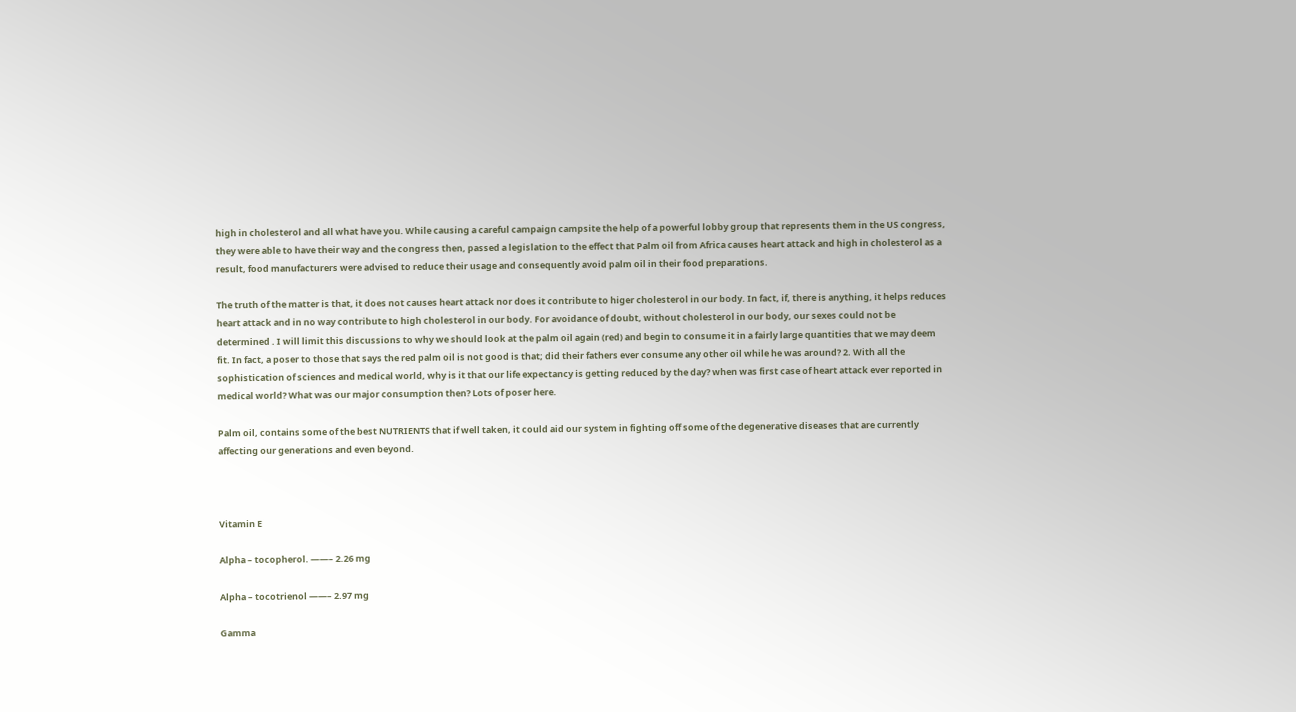high in cholesterol and all what have you. While causing a careful campaign campsite the help of a powerful lobby group that represents them in the US congress, they were able to have their way and the congress then, passed a legislation to the effect that Palm oil from Africa causes heart attack and high in cholesterol as a result, food manufacturers were advised to reduce their usage and consequently avoid palm oil in their food preparations.

The truth of the matter is that, it does not causes heart attack nor does it contribute to higer cholesterol in our body. In fact, if, there is anything, it helps reduces heart attack and in no way contribute to high cholesterol in our body. For avoidance of doubt, without cholesterol in our body, our sexes could not be determined . I will limit this discussions to why we should look at the palm oil again (red) and begin to consume it in a fairly large quantities that we may deem fit. In fact, a poser to those that says the red palm oil is not good is that; did their fathers ever consume any other oil while he was around? 2. With all the sophistication of sciences and medical world, why is it that our life expectancy is getting reduced by the day? when was first case of heart attack ever reported in medical world? What was our major consumption then? Lots of poser here.

Palm oil, contains some of the best NUTRIENTS that if well taken, it could aid our system in fighting off some of the degenerative diseases that are currently affecting our generations and even beyond.



Vitamin E

Alpha – tocopherol. ——– 2.26 mg

Alpha – tocotrienol ——– 2.97 mg

Gamma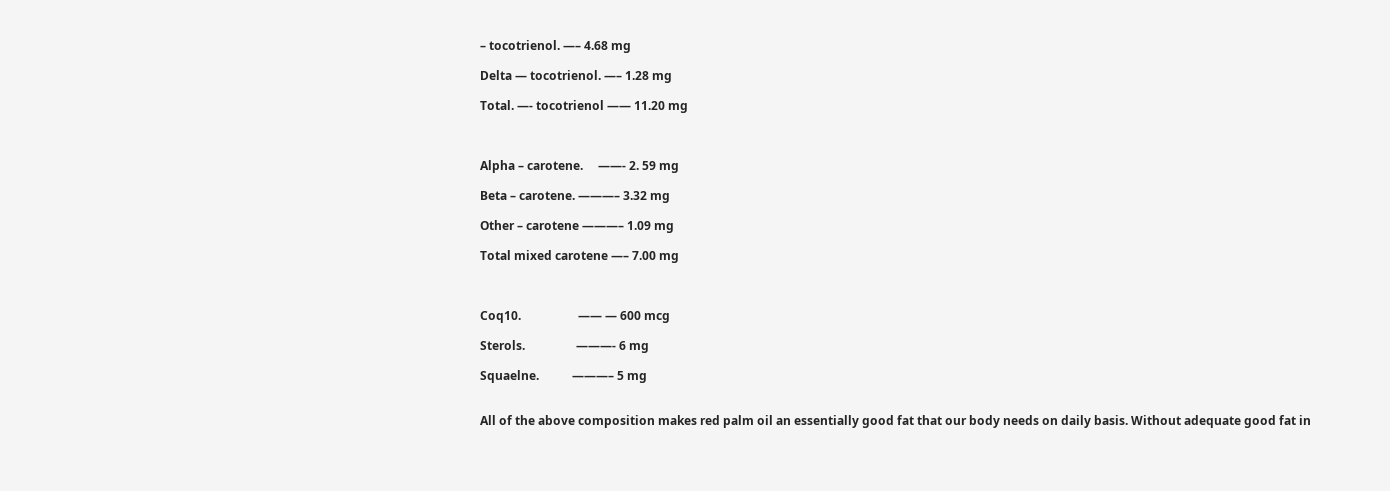– tocotrienol. —– 4.68 mg

Delta — tocotrienol. —– 1.28 mg

Total. —- tocotrienol —— 11.20 mg



Alpha – carotene.     ——- 2. 59 mg

Beta – carotene. ———– 3.32 mg

Other – carotene ———– 1.09 mg

Total mixed carotene —– 7.00 mg



Coq10.                   —— — 600 mcg

Sterols.                 ———- 6 mg

Squaelne.           ———– 5 mg


All of the above composition makes red palm oil an essentially good fat that our body needs on daily basis. Without adequate good fat in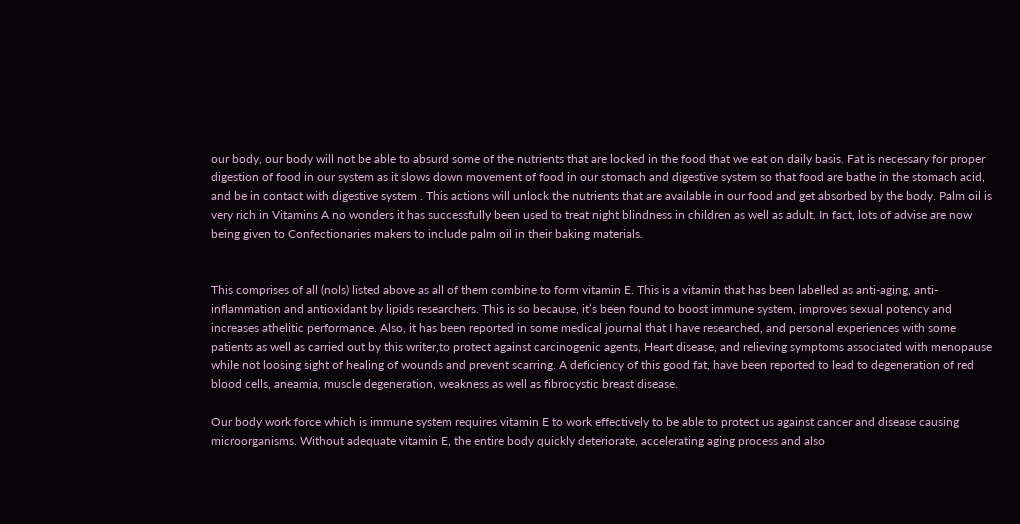our body, our body will not be able to absurd some of the nutrients that are locked in the food that we eat on daily basis. Fat is necessary for proper digestion of food in our system as it slows down movement of food in our stomach and digestive system so that food are bathe in the stomach acid, and be in contact with digestive system . This actions will unlock the nutrients that are available in our food and get absorbed by the body. Palm oil is very rich in Vitamins A no wonders it has successfully been used to treat night blindness in children as well as adult. In fact, lots of advise are now being given to Confectionaries makers to include palm oil in their baking materials.


This comprises of all (nols) listed above as all of them combine to form vitamin E. This is a vitamin that has been labelled as anti-aging, anti-inflammation and antioxidant by lipids researchers. This is so because, it’s been found to boost immune system, improves sexual potency and increases athelitic performance. Also, it has been reported in some medical journal that I have researched, and personal experiences with some patients as well as carried out by this writer,to protect against carcinogenic agents, Heart disease, and relieving symptoms associated with menopause while not loosing sight of healing of wounds and prevent scarring. A deficiency of this good fat, have been reported to lead to degeneration of red blood cells, aneamia, muscle degeneration, weakness as well as fibrocystic breast disease.

Our body work force which is immune system requires vitamin E to work effectively to be able to protect us against cancer and disease causing microorganisms. Without adequate vitamin E, the entire body quickly deteriorate, accelerating aging process and also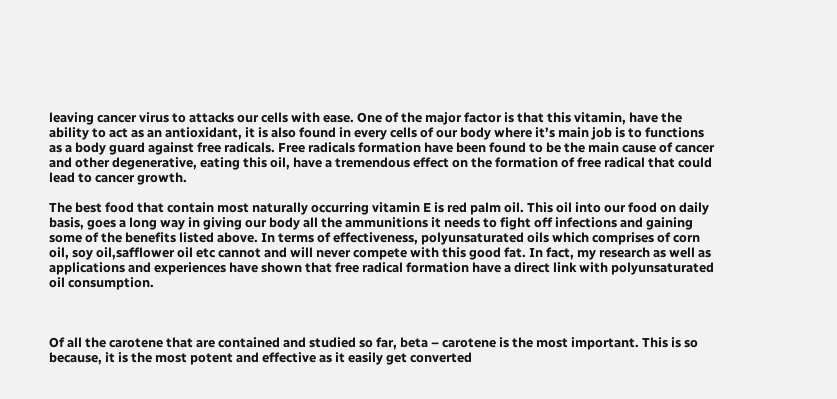leaving cancer virus to attacks our cells with ease. One of the major factor is that this vitamin, have the ability to act as an antioxidant, it is also found in every cells of our body where it’s main job is to functions as a body guard against free radicals. Free radicals formation have been found to be the main cause of cancer and other degenerative, eating this oil, have a tremendous effect on the formation of free radical that could lead to cancer growth.

The best food that contain most naturally occurring vitamin E is red palm oil. This oil into our food on daily basis, goes a long way in giving our body all the ammunitions it needs to fight off infections and gaining some of the benefits listed above. In terms of effectiveness, polyunsaturated oils which comprises of corn oil, soy oil,safflower oil etc cannot and will never compete with this good fat. In fact, my research as well as applications and experiences have shown that free radical formation have a direct link with polyunsaturated oil consumption.



Of all the carotene that are contained and studied so far, beta – carotene is the most important. This is so because, it is the most potent and effective as it easily get converted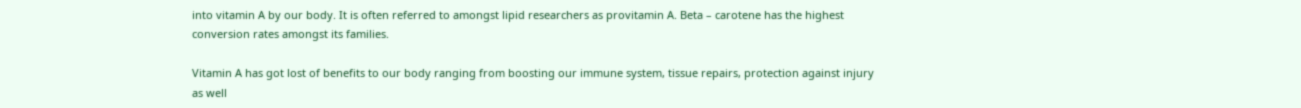into vitamin A by our body. It is often referred to amongst lipid researchers as provitamin A. Beta – carotene has the highest conversion rates amongst its families.

Vitamin A has got lost of benefits to our body ranging from boosting our immune system, tissue repairs, protection against injury as well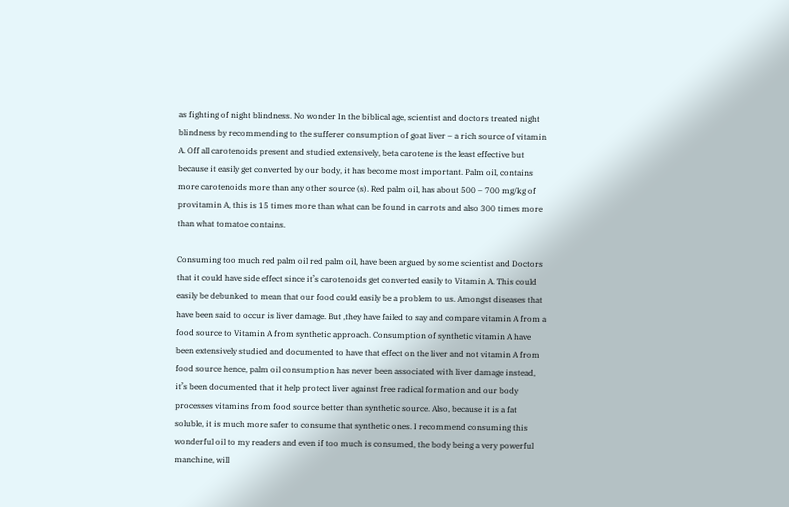as fighting of night blindness. No wonder In the biblical age, scientist and doctors treated night blindness by recommending to the sufferer consumption of goat liver – a rich source of vitamin A. Off all carotenoids present and studied extensively, beta carotene is the least effective but because it easily get converted by our body, it has become most important. Palm oil, contains more carotenoids more than any other source (s). Red palm oil, has about 500 – 700 mg/kg of provitamin A, this is 15 times more than what can be found in carrots and also 300 times more than what tomatoe contains.

Consuming too much red palm oil red palm oil, have been argued by some scientist and Doctors that it could have side effect since it’s carotenoids get converted easily to Vitamin A. This could easily be debunked to mean that our food could easily be a problem to us. Amongst diseases that have been said to occur is liver damage. But ,they have failed to say and compare vitamin A from a food source to Vitamin A from synthetic approach. Consumption of synthetic vitamin A have been extensively studied and documented to have that effect on the liver and not vitamin A from food source hence, palm oil consumption has never been associated with liver damage instead, it’s been documented that it help protect liver against free radical formation and our body processes vitamins from food source better than synthetic source. Also, because it is a fat soluble, it is much more safer to consume that synthetic ones. I recommend consuming this wonderful oil to my readers and even if too much is consumed, the body being a very powerful manchine, will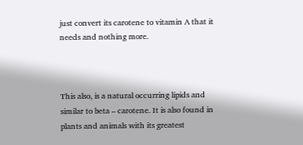just convert its carotene to vitamin A that it needs and nothing more.



This also, is a natural occurring lipids and similar to beta – carotene. It is also found in plants and animals with its greatest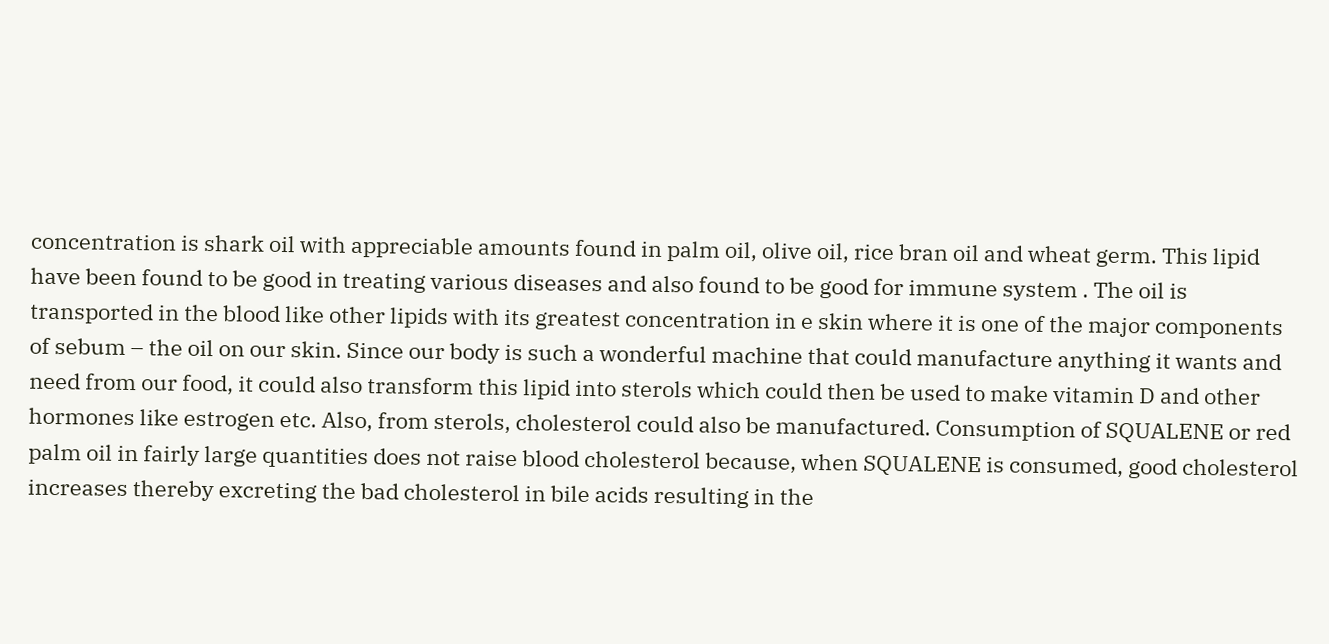concentration is shark oil with appreciable amounts found in palm oil, olive oil, rice bran oil and wheat germ. This lipid have been found to be good in treating various diseases and also found to be good for immune system . The oil is transported in the blood like other lipids with its greatest concentration in e skin where it is one of the major components of sebum – the oil on our skin. Since our body is such a wonderful machine that could manufacture anything it wants and need from our food, it could also transform this lipid into sterols which could then be used to make vitamin D and other hormones like estrogen etc. Also, from sterols, cholesterol could also be manufactured. Consumption of SQUALENE or red palm oil in fairly large quantities does not raise blood cholesterol because, when SQUALENE is consumed, good cholesterol increases thereby excreting the bad cholesterol in bile acids resulting in the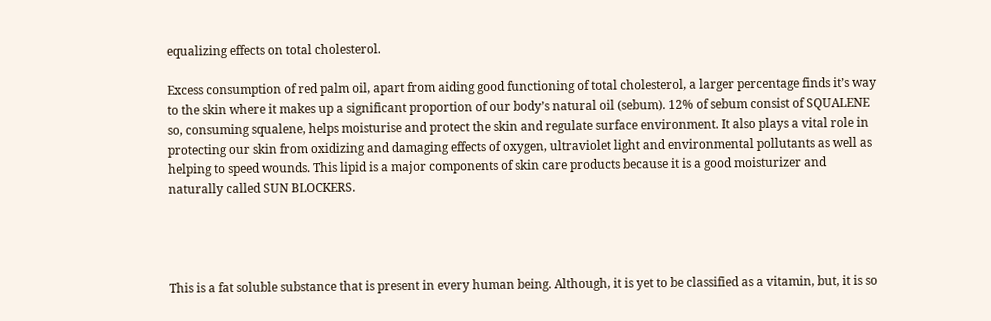equalizing effects on total cholesterol.

Excess consumption of red palm oil, apart from aiding good functioning of total cholesterol, a larger percentage finds it’s way to the skin where it makes up a significant proportion of our body’s natural oil (sebum). 12% of sebum consist of SQUALENE so, consuming squalene, helps moisturise and protect the skin and regulate surface environment. It also plays a vital role in protecting our skin from oxidizing and damaging effects of oxygen, ultraviolet light and environmental pollutants as well as helping to speed wounds. This lipid is a major components of skin care products because it is a good moisturizer and naturally called SUN BLOCKERS.




This is a fat soluble substance that is present in every human being. Although, it is yet to be classified as a vitamin, but, it is so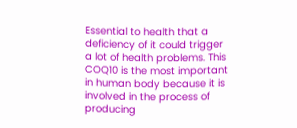Essential to health that a deficiency of it could trigger a lot of health problems. This COQ10 is the most important in human body because it is involved in the process of producing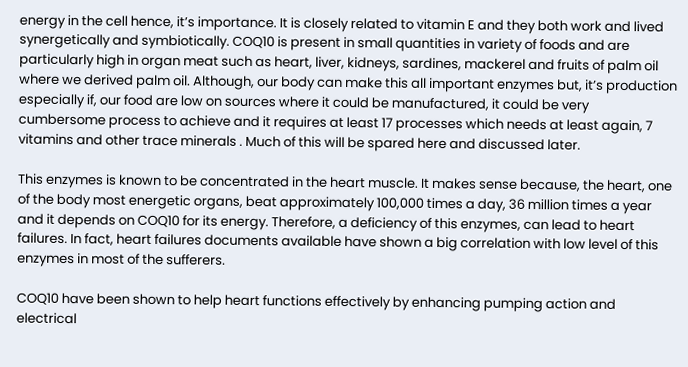energy in the cell hence, it’s importance. It is closely related to vitamin E and they both work and lived synergetically and symbiotically. COQ10 is present in small quantities in variety of foods and are particularly high in organ meat such as heart, liver, kidneys, sardines, mackerel and fruits of palm oil where we derived palm oil. Although, our body can make this all important enzymes but, it’s production especially if, our food are low on sources where it could be manufactured, it could be very cumbersome process to achieve and it requires at least 17 processes which needs at least again, 7 vitamins and other trace minerals . Much of this will be spared here and discussed later.

This enzymes is known to be concentrated in the heart muscle. It makes sense because, the heart, one of the body most energetic organs, beat approximately 100,000 times a day, 36 million times a year and it depends on COQ10 for its energy. Therefore, a deficiency of this enzymes, can lead to heart failures. In fact, heart failures documents available have shown a big correlation with low level of this enzymes in most of the sufferers.

COQ10 have been shown to help heart functions effectively by enhancing pumping action and electrical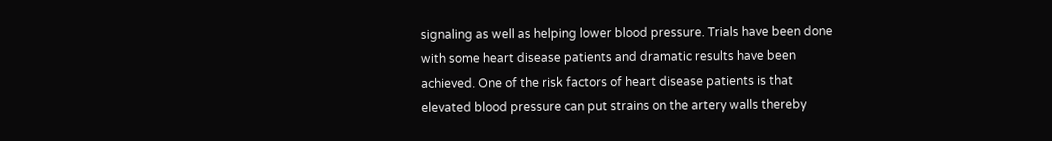signaling as well as helping lower blood pressure. Trials have been done with some heart disease patients and dramatic results have been achieved. One of the risk factors of heart disease patients is that elevated blood pressure can put strains on the artery walls thereby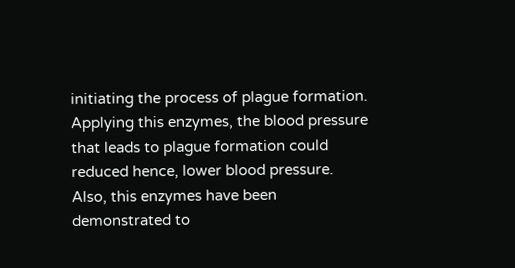initiating the process of plague formation. Applying this enzymes, the blood pressure that leads to plague formation could reduced hence, lower blood pressure. Also, this enzymes have been demonstrated to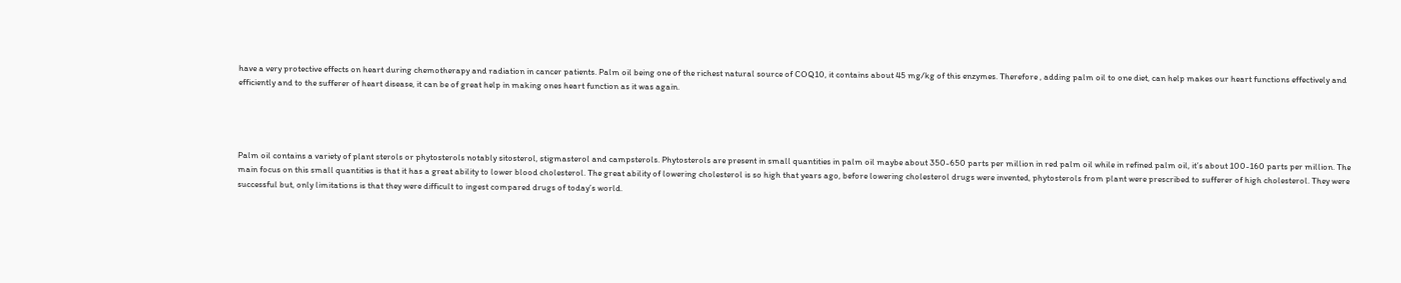have a very protective effects on heart during chemotherapy and radiation in cancer patients. Palm oil being one of the richest natural source of COQ10, it contains about 45 mg/kg of this enzymes. Therefore , adding palm oil to one diet, can help makes our heart functions effectively and efficiently and to the sufferer of heart disease, it can be of great help in making ones heart function as it was again.




Palm oil contains a variety of plant sterols or phytosterols notably sitosterol, stigmasterol and campsterols. Phytosterols are present in small quantities in palm oil maybe about 350-650 parts per million in red palm oil while in refined palm oil, it’s about 100-160 parts per million. The main focus on this small quantities is that it has a great ability to lower blood cholesterol. The great ability of lowering cholesterol is so high that years ago, before lowering cholesterol drugs were invented, phytosterols from plant were prescribed to sufferer of high cholesterol. They were successful but, only limitations is that they were difficult to ingest compared drugs of today’s world.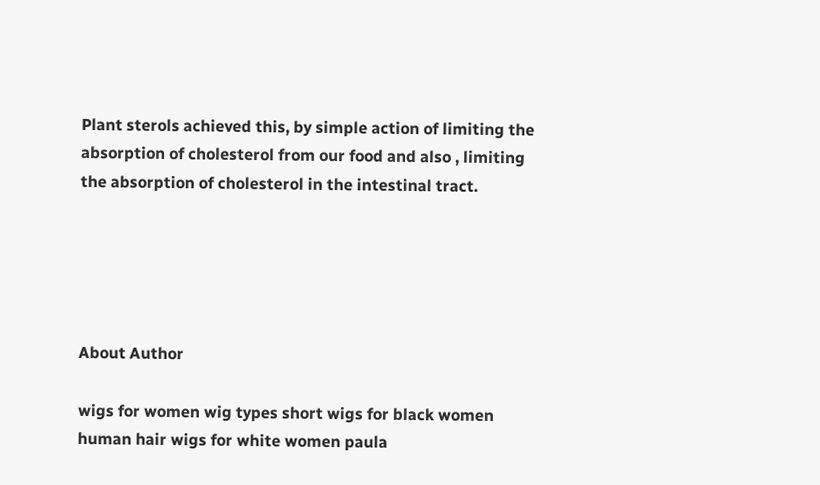Plant sterols achieved this, by simple action of limiting the absorption of cholesterol from our food and also , limiting the absorption of cholesterol in the intestinal tract.





About Author

wigs for women wig types short wigs for black women human hair wigs for white women paula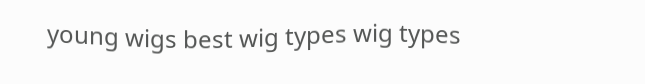young wigs best wig types wig types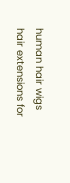human hair wigs hair extensions for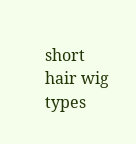short hair wig types